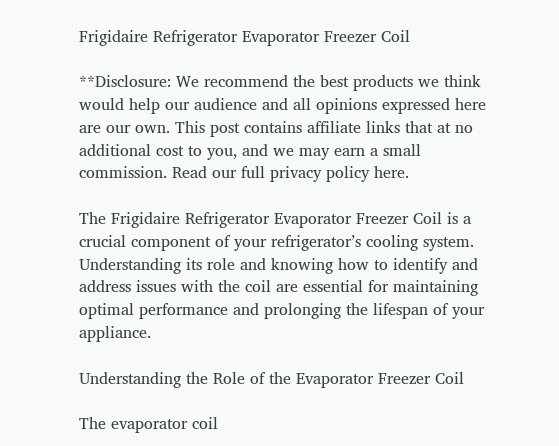Frigidaire Refrigerator Evaporator Freezer Coil

**Disclosure: We recommend the best products we think would help our audience and all opinions expressed here are our own. This post contains affiliate links that at no additional cost to you, and we may earn a small commission. Read our full privacy policy here.

The Frigidaire Refrigerator Evaporator Freezer Coil is a crucial component of your refrigerator’s cooling system. Understanding its role and knowing how to identify and address issues with the coil are essential for maintaining optimal performance and prolonging the lifespan of your appliance.

Understanding the Role of the Evaporator Freezer Coil

The evaporator coil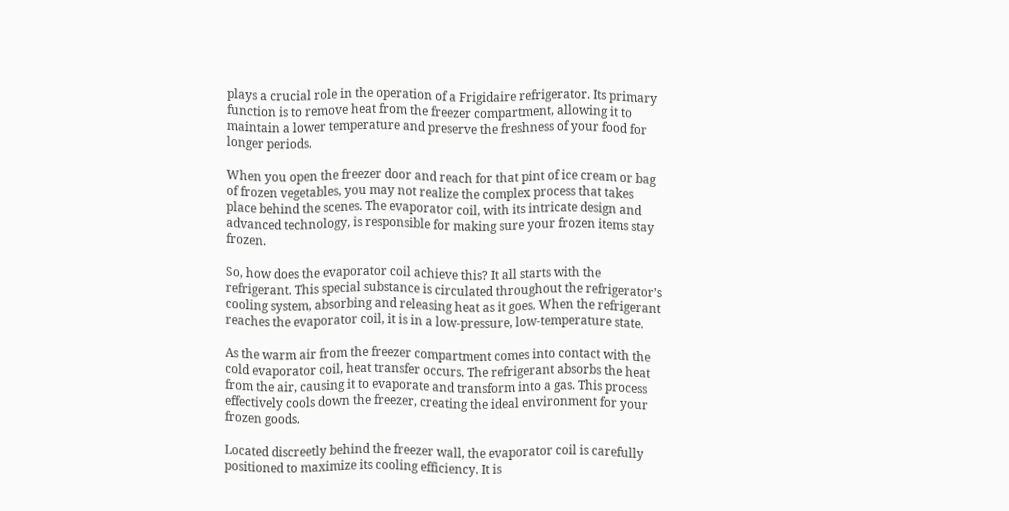plays a crucial role in the operation of a Frigidaire refrigerator. Its primary function is to remove heat from the freezer compartment, allowing it to maintain a lower temperature and preserve the freshness of your food for longer periods.

When you open the freezer door and reach for that pint of ice cream or bag of frozen vegetables, you may not realize the complex process that takes place behind the scenes. The evaporator coil, with its intricate design and advanced technology, is responsible for making sure your frozen items stay frozen.

So, how does the evaporator coil achieve this? It all starts with the refrigerant. This special substance is circulated throughout the refrigerator’s cooling system, absorbing and releasing heat as it goes. When the refrigerant reaches the evaporator coil, it is in a low-pressure, low-temperature state.

As the warm air from the freezer compartment comes into contact with the cold evaporator coil, heat transfer occurs. The refrigerant absorbs the heat from the air, causing it to evaporate and transform into a gas. This process effectively cools down the freezer, creating the ideal environment for your frozen goods.

Located discreetly behind the freezer wall, the evaporator coil is carefully positioned to maximize its cooling efficiency. It is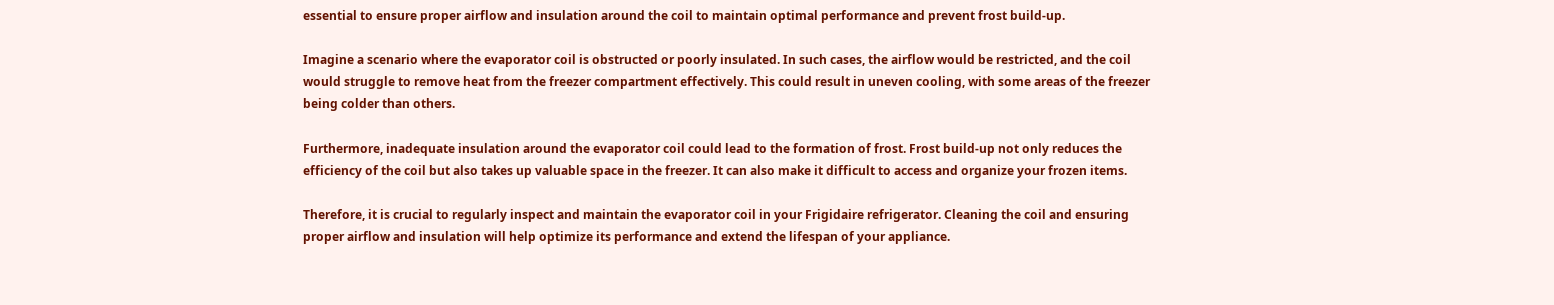essential to ensure proper airflow and insulation around the coil to maintain optimal performance and prevent frost build-up.

Imagine a scenario where the evaporator coil is obstructed or poorly insulated. In such cases, the airflow would be restricted, and the coil would struggle to remove heat from the freezer compartment effectively. This could result in uneven cooling, with some areas of the freezer being colder than others.

Furthermore, inadequate insulation around the evaporator coil could lead to the formation of frost. Frost build-up not only reduces the efficiency of the coil but also takes up valuable space in the freezer. It can also make it difficult to access and organize your frozen items.

Therefore, it is crucial to regularly inspect and maintain the evaporator coil in your Frigidaire refrigerator. Cleaning the coil and ensuring proper airflow and insulation will help optimize its performance and extend the lifespan of your appliance.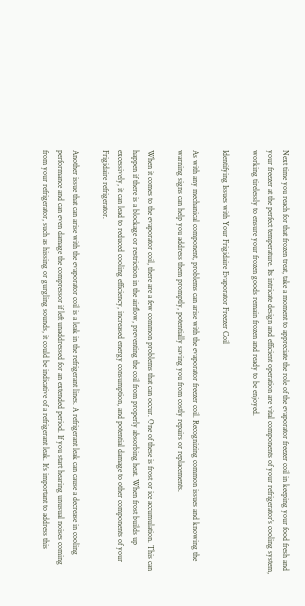Next time you reach for that frozen treat, take a moment to appreciate the role of the evaporator freezer coil in keeping your food fresh and your freezer at the perfect temperature. Its intricate design and efficient operation are vital components of your refrigerator’s cooling system, working tirelessly to ensure your frozen goods remain frozen and ready to be enjoyed.

Identifying Issues with Your Frigidaire Evaporator Freezer Coil

As with any mechanical component, problems can arise with the evaporator freezer coil. Recognizing common issues and knowing the warning signs can help you address them promptly, potentially saving you from costly repairs or replacements.

When it comes to the evaporator coil, there are a few common problems that can occur. One of these is frost or ice accumulation. This can happen if there is a blockage or restriction in the airflow, preventing the coil from properly absorbing heat. When frost builds up excessively, it can lead to reduced cooling efficiency, increased energy consumption, and potential damage to other components of your Frigidaire refrigerator.

Another issue that can arise with the evaporator coil is a leak in the refrigerant lines. A refrigerant leak can cause a decrease in cooling performance and can even damage the compressor if left unaddressed for an extended period. If you start hearing unusual noises coming from your refrigerator, such as hissing or gurgling sounds, it could be indicative of a refrigerant leak. It’s important to address this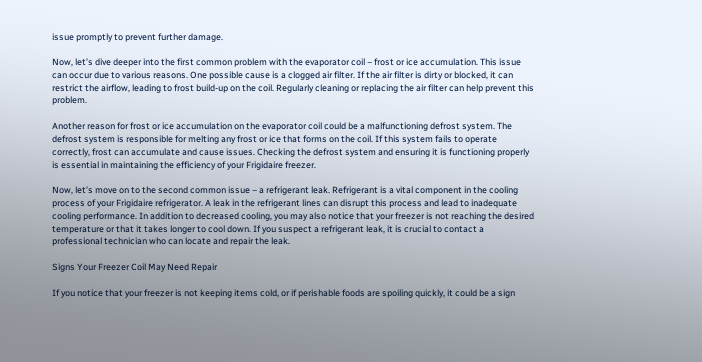issue promptly to prevent further damage.

Now, let’s dive deeper into the first common problem with the evaporator coil – frost or ice accumulation. This issue can occur due to various reasons. One possible cause is a clogged air filter. If the air filter is dirty or blocked, it can restrict the airflow, leading to frost build-up on the coil. Regularly cleaning or replacing the air filter can help prevent this problem.

Another reason for frost or ice accumulation on the evaporator coil could be a malfunctioning defrost system. The defrost system is responsible for melting any frost or ice that forms on the coil. If this system fails to operate correctly, frost can accumulate and cause issues. Checking the defrost system and ensuring it is functioning properly is essential in maintaining the efficiency of your Frigidaire freezer.

Now, let’s move on to the second common issue – a refrigerant leak. Refrigerant is a vital component in the cooling process of your Frigidaire refrigerator. A leak in the refrigerant lines can disrupt this process and lead to inadequate cooling performance. In addition to decreased cooling, you may also notice that your freezer is not reaching the desired temperature or that it takes longer to cool down. If you suspect a refrigerant leak, it is crucial to contact a professional technician who can locate and repair the leak.

Signs Your Freezer Coil May Need Repair

If you notice that your freezer is not keeping items cold, or if perishable foods are spoiling quickly, it could be a sign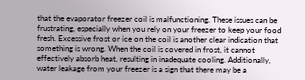that the evaporator freezer coil is malfunctioning. These issues can be frustrating, especially when you rely on your freezer to keep your food fresh. Excessive frost or ice on the coil is another clear indication that something is wrong. When the coil is covered in frost, it cannot effectively absorb heat, resulting in inadequate cooling. Additionally, water leakage from your freezer is a sign that there may be a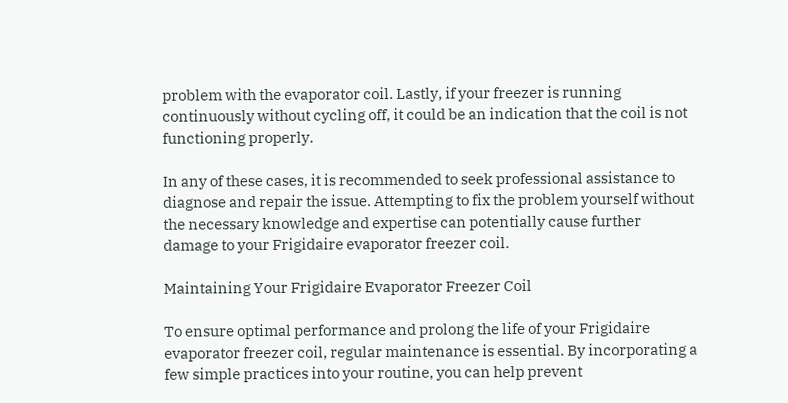problem with the evaporator coil. Lastly, if your freezer is running continuously without cycling off, it could be an indication that the coil is not functioning properly.

In any of these cases, it is recommended to seek professional assistance to diagnose and repair the issue. Attempting to fix the problem yourself without the necessary knowledge and expertise can potentially cause further damage to your Frigidaire evaporator freezer coil.

Maintaining Your Frigidaire Evaporator Freezer Coil

To ensure optimal performance and prolong the life of your Frigidaire evaporator freezer coil, regular maintenance is essential. By incorporating a few simple practices into your routine, you can help prevent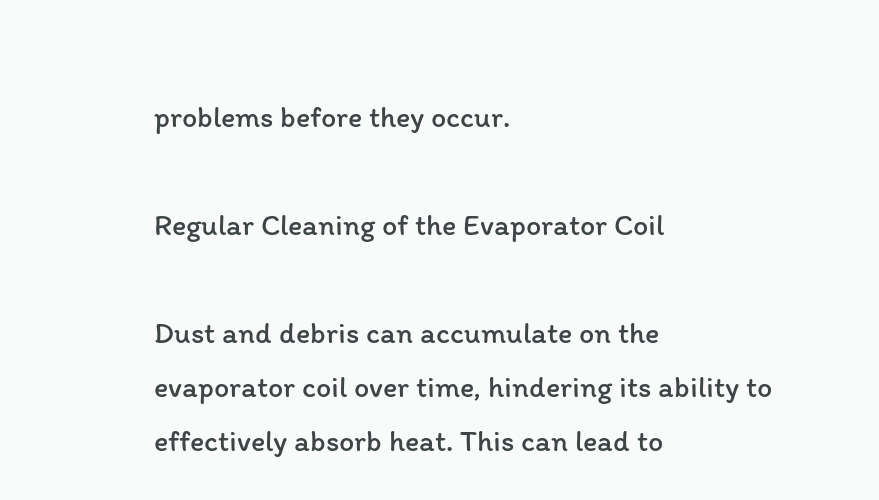problems before they occur.

Regular Cleaning of the Evaporator Coil

Dust and debris can accumulate on the evaporator coil over time, hindering its ability to effectively absorb heat. This can lead to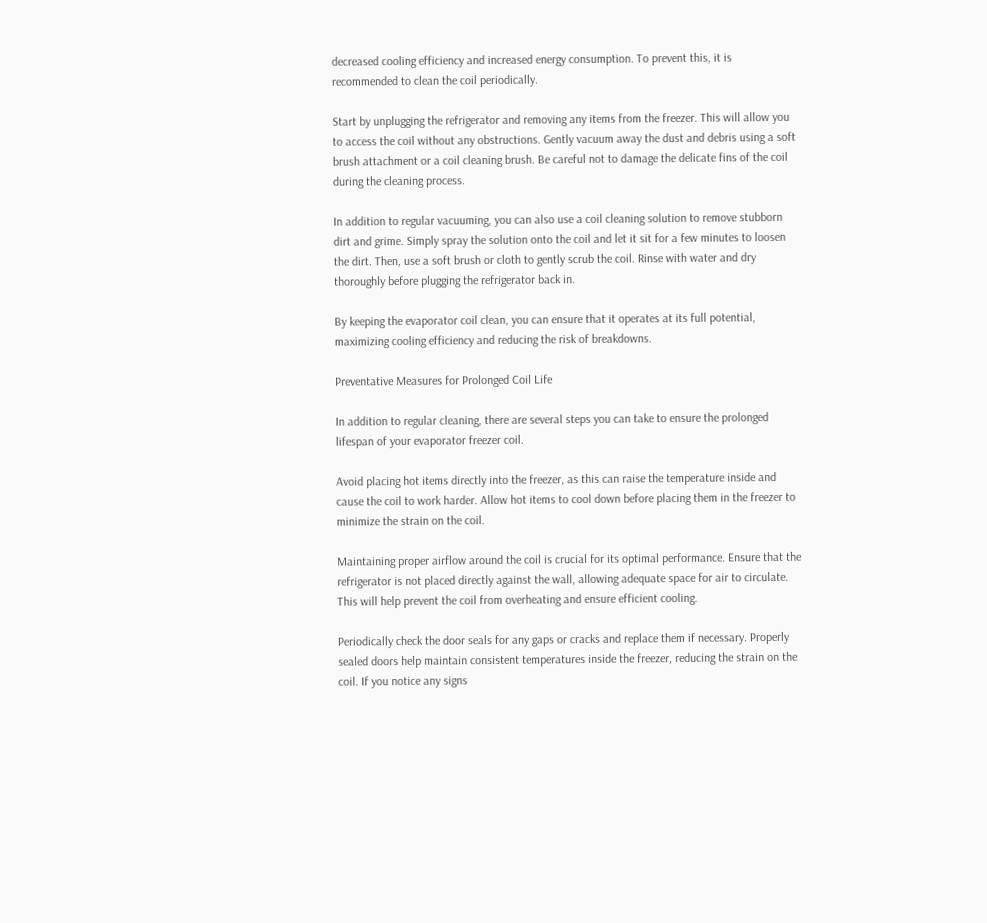decreased cooling efficiency and increased energy consumption. To prevent this, it is recommended to clean the coil periodically.

Start by unplugging the refrigerator and removing any items from the freezer. This will allow you to access the coil without any obstructions. Gently vacuum away the dust and debris using a soft brush attachment or a coil cleaning brush. Be careful not to damage the delicate fins of the coil during the cleaning process.

In addition to regular vacuuming, you can also use a coil cleaning solution to remove stubborn dirt and grime. Simply spray the solution onto the coil and let it sit for a few minutes to loosen the dirt. Then, use a soft brush or cloth to gently scrub the coil. Rinse with water and dry thoroughly before plugging the refrigerator back in.

By keeping the evaporator coil clean, you can ensure that it operates at its full potential, maximizing cooling efficiency and reducing the risk of breakdowns.

Preventative Measures for Prolonged Coil Life

In addition to regular cleaning, there are several steps you can take to ensure the prolonged lifespan of your evaporator freezer coil.

Avoid placing hot items directly into the freezer, as this can raise the temperature inside and cause the coil to work harder. Allow hot items to cool down before placing them in the freezer to minimize the strain on the coil.

Maintaining proper airflow around the coil is crucial for its optimal performance. Ensure that the refrigerator is not placed directly against the wall, allowing adequate space for air to circulate. This will help prevent the coil from overheating and ensure efficient cooling.

Periodically check the door seals for any gaps or cracks and replace them if necessary. Properly sealed doors help maintain consistent temperatures inside the freezer, reducing the strain on the coil. If you notice any signs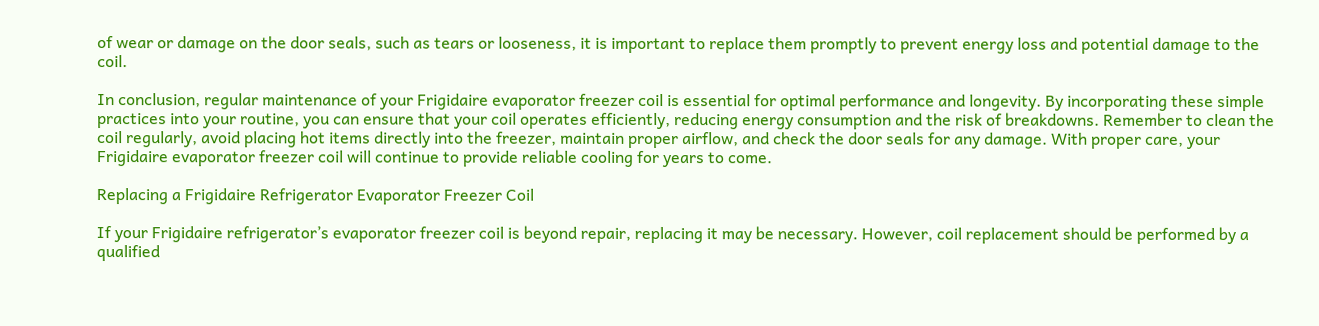of wear or damage on the door seals, such as tears or looseness, it is important to replace them promptly to prevent energy loss and potential damage to the coil.

In conclusion, regular maintenance of your Frigidaire evaporator freezer coil is essential for optimal performance and longevity. By incorporating these simple practices into your routine, you can ensure that your coil operates efficiently, reducing energy consumption and the risk of breakdowns. Remember to clean the coil regularly, avoid placing hot items directly into the freezer, maintain proper airflow, and check the door seals for any damage. With proper care, your Frigidaire evaporator freezer coil will continue to provide reliable cooling for years to come.

Replacing a Frigidaire Refrigerator Evaporator Freezer Coil

If your Frigidaire refrigerator’s evaporator freezer coil is beyond repair, replacing it may be necessary. However, coil replacement should be performed by a qualified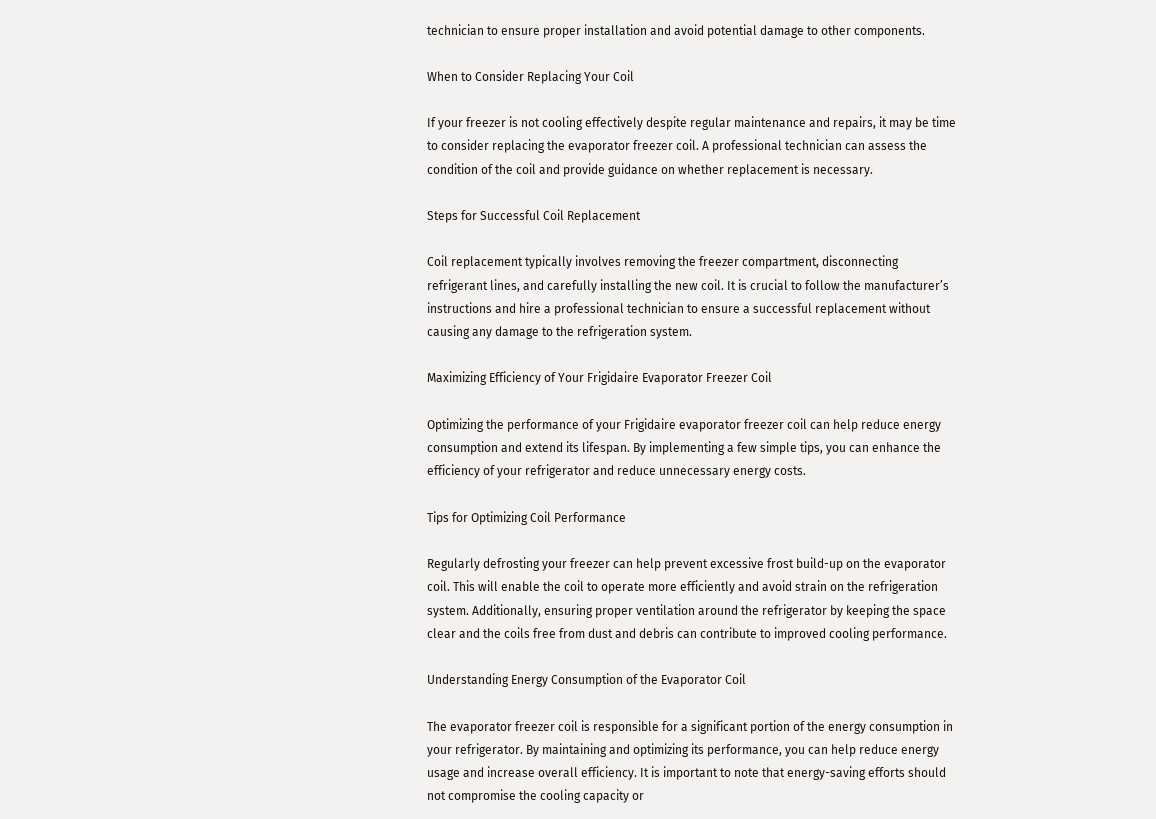technician to ensure proper installation and avoid potential damage to other components.

When to Consider Replacing Your Coil

If your freezer is not cooling effectively despite regular maintenance and repairs, it may be time to consider replacing the evaporator freezer coil. A professional technician can assess the condition of the coil and provide guidance on whether replacement is necessary.

Steps for Successful Coil Replacement

Coil replacement typically involves removing the freezer compartment, disconnecting refrigerant lines, and carefully installing the new coil. It is crucial to follow the manufacturer’s instructions and hire a professional technician to ensure a successful replacement without causing any damage to the refrigeration system.

Maximizing Efficiency of Your Frigidaire Evaporator Freezer Coil

Optimizing the performance of your Frigidaire evaporator freezer coil can help reduce energy consumption and extend its lifespan. By implementing a few simple tips, you can enhance the efficiency of your refrigerator and reduce unnecessary energy costs.

Tips for Optimizing Coil Performance

Regularly defrosting your freezer can help prevent excessive frost build-up on the evaporator coil. This will enable the coil to operate more efficiently and avoid strain on the refrigeration system. Additionally, ensuring proper ventilation around the refrigerator by keeping the space clear and the coils free from dust and debris can contribute to improved cooling performance.

Understanding Energy Consumption of the Evaporator Coil

The evaporator freezer coil is responsible for a significant portion of the energy consumption in your refrigerator. By maintaining and optimizing its performance, you can help reduce energy usage and increase overall efficiency. It is important to note that energy-saving efforts should not compromise the cooling capacity or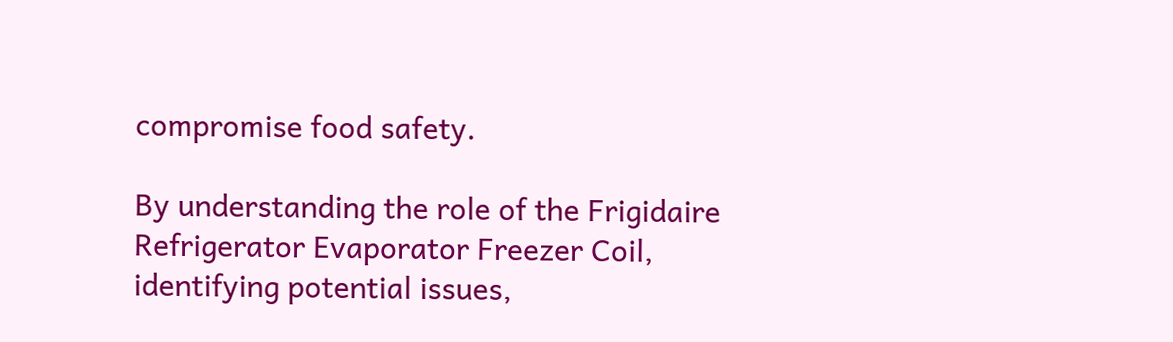compromise food safety.

By understanding the role of the Frigidaire Refrigerator Evaporator Freezer Coil, identifying potential issues,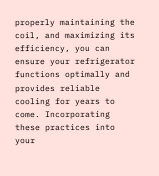properly maintaining the coil, and maximizing its efficiency, you can ensure your refrigerator functions optimally and provides reliable cooling for years to come. Incorporating these practices into your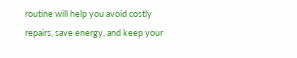routine will help you avoid costly repairs, save energy, and keep your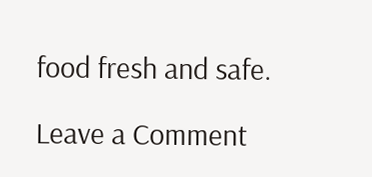food fresh and safe.

Leave a Comment